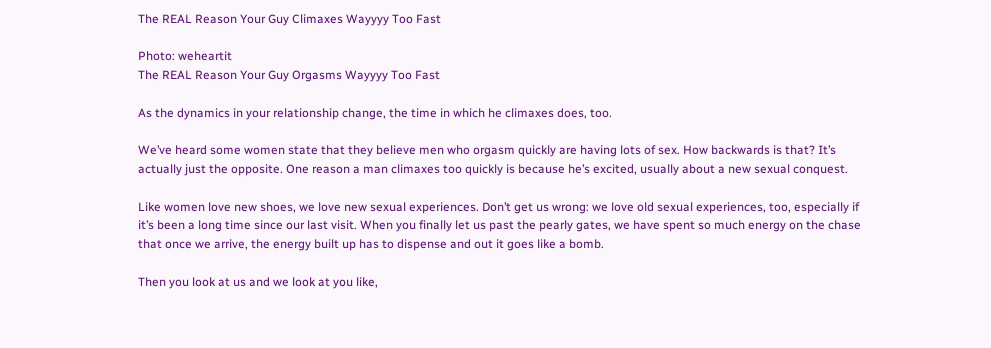The REAL Reason Your Guy Climaxes Wayyyy Too Fast

Photo: weheartit
The REAL Reason Your Guy Orgasms Wayyyy Too Fast

As the dynamics in your relationship change, the time in which he climaxes does, too.

We’ve heard some women state that they believe men who orgasm quickly are having lots of sex. How backwards is that? It’s actually just the opposite. One reason a man climaxes too quickly is because he’s excited, usually about a new sexual conquest.

Like women love new shoes, we love new sexual experiences. Don’t get us wrong: we love old sexual experiences, too, especially if it’s been a long time since our last visit. When you finally let us past the pearly gates, we have spent so much energy on the chase that once we arrive, the energy built up has to dispense and out it goes like a bomb.

Then you look at us and we look at you like,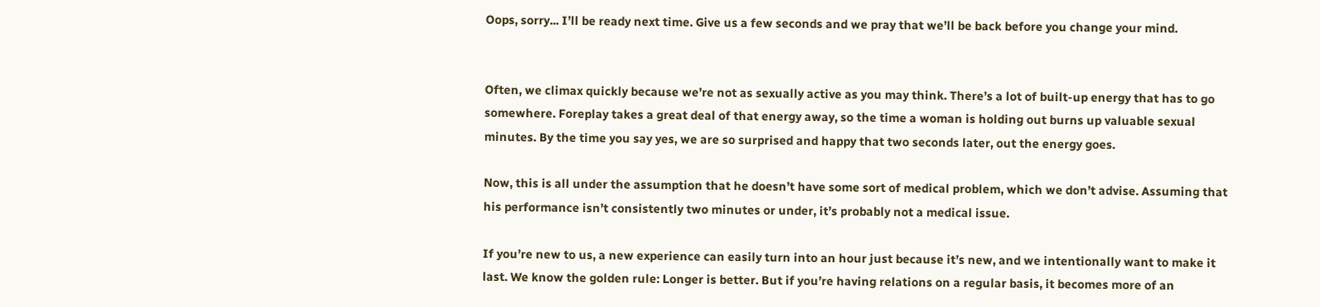Oops, sorry... I’ll be ready next time. Give us a few seconds and we pray that we’ll be back before you change your mind.


Often, we climax quickly because we’re not as sexually active as you may think. There’s a lot of built-up energy that has to go somewhere. Foreplay takes a great deal of that energy away, so the time a woman is holding out burns up valuable sexual minutes. By the time you say yes, we are so surprised and happy that two seconds later, out the energy goes.

Now, this is all under the assumption that he doesn’t have some sort of medical problem, which we don’t advise. Assuming that his performance isn’t consistently two minutes or under, it’s probably not a medical issue.

If you’re new to us, a new experience can easily turn into an hour just because it’s new, and we intentionally want to make it last. We know the golden rule: Longer is better. But if you’re having relations on a regular basis, it becomes more of an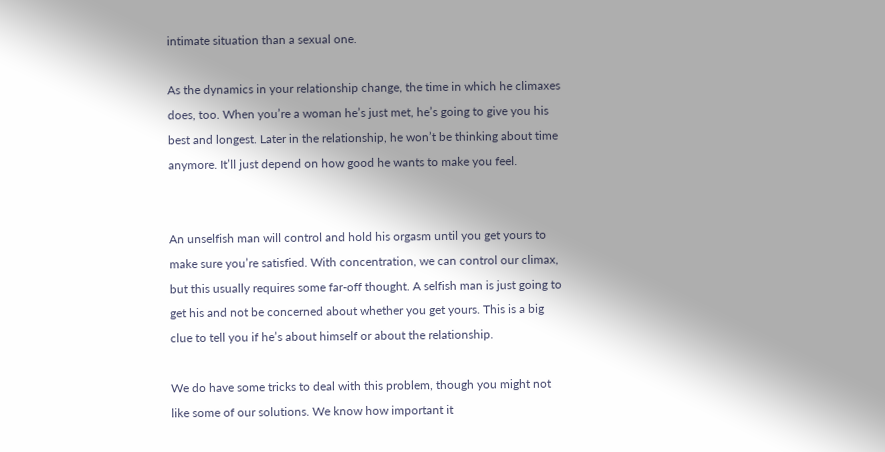intimate situation than a sexual one.

As the dynamics in your relationship change, the time in which he climaxes does, too. When you’re a woman he’s just met, he’s going to give you his best and longest. Later in the relationship, he won’t be thinking about time anymore. It’ll just depend on how good he wants to make you feel.


An unselfish man will control and hold his orgasm until you get yours to make sure you’re satisfied. With concentration, we can control our climax, but this usually requires some far-off thought. A selfish man is just going to get his and not be concerned about whether you get yours. This is a big clue to tell you if he’s about himself or about the relationship.

We do have some tricks to deal with this problem, though you might not like some of our solutions. We know how important it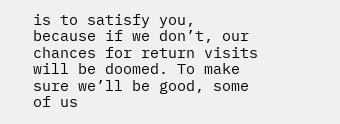is to satisfy you, because if we don’t, our chances for return visits will be doomed. To make sure we’ll be good, some of us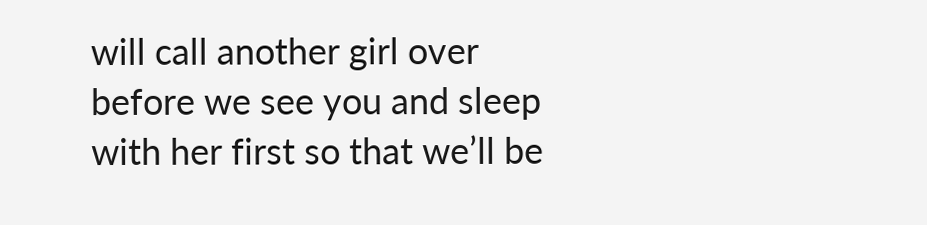will call another girl over before we see you and sleep with her first so that we’ll be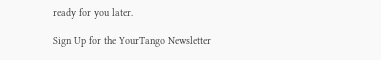ready for you later.

Sign Up for the YourTango Newsletter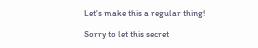Let's make this a regular thing!

Sorry to let this secret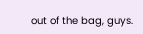out of the bag, guys.